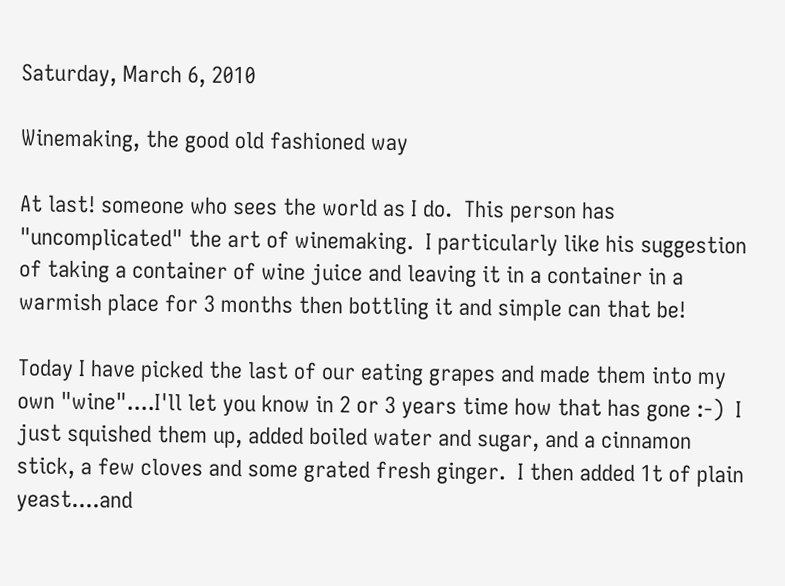Saturday, March 6, 2010

Winemaking, the good old fashioned way

At last! someone who sees the world as I do.  This person has "uncomplicated" the art of winemaking.  I particularly like his suggestion of taking a container of wine juice and leaving it in a container in a warmish place for 3 months then bottling it and simple can that be!

Today I have picked the last of our eating grapes and made them into my own "wine"....I'll let you know in 2 or 3 years time how that has gone :-)  I just squished them up, added boiled water and sugar, and a cinnamon stick, a few cloves and some grated fresh ginger.  I then added 1t of plain yeast....and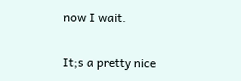now I wait.

It;s a pretty nice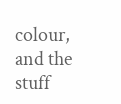colour, and the stuff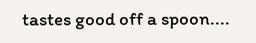tastes good off a spoon....